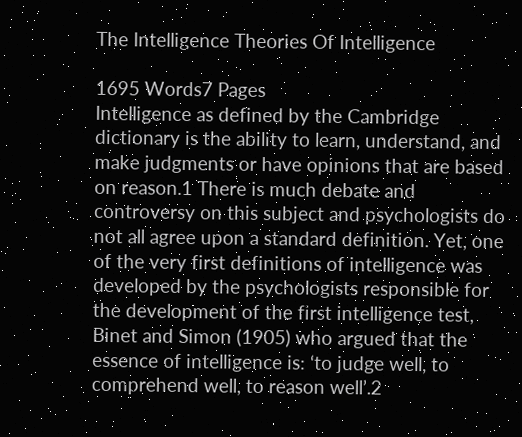The Intelligence Theories Of Intelligence

1695 Words7 Pages
Intelligence as defined by the Cambridge dictionary is the ability to learn, understand, and make judgments or have opinions that are based on reason.1 There is much debate and controversy on this subject and psychologists do not all agree upon a standard definition. Yet, one of the very first definitions of intelligence was developed by the psychologists responsible for the development of the first intelligence test, Binet and Simon (1905) who argued that the essence of intelligence is: ‘to judge well, to comprehend well, to reason well’.2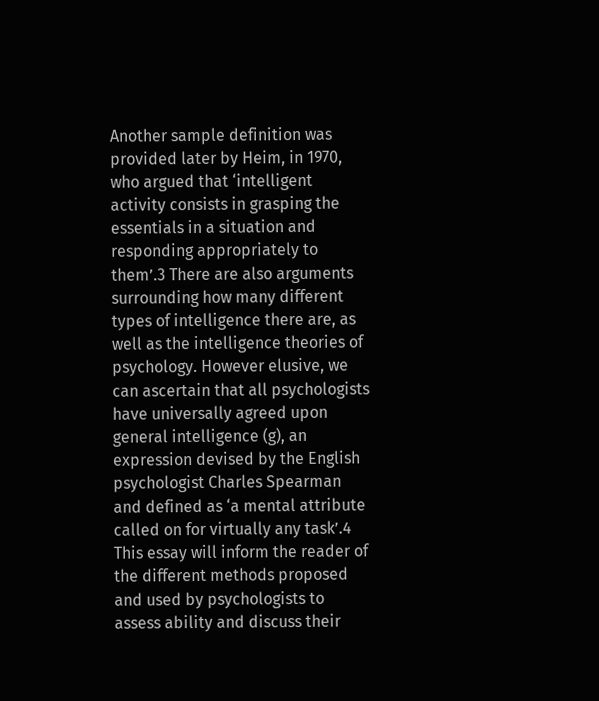Another sample definition was provided later by Heim, in 1970, who argued that ‘intelligent activity consists in grasping the essentials in a situation and responding appropriately to them’.3 There are also arguments surrounding how many different types of intelligence there are, as well as the intelligence theories of psychology. However elusive, we can ascertain that all psychologists have universally agreed upon general intelligence (g), an expression devised by the English psychologist Charles Spearman and defined as ‘a mental attribute called on for virtually any task’.4 This essay will inform the reader of the different methods proposed and used by psychologists to assess ability and discuss their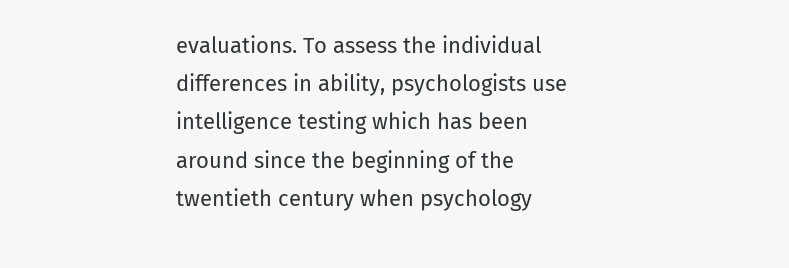evaluations. To assess the individual differences in ability, psychologists use intelligence testing which has been around since the beginning of the twentieth century when psychology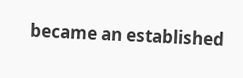became an established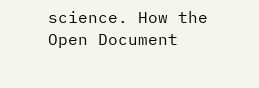science. How the
Open Document